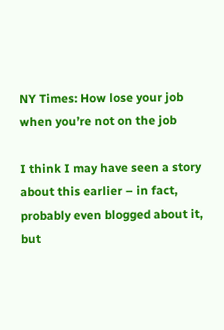NY Times: How lose your job when you’re not on the job

I think I may have seen a story about this earlier – in fact, probably even blogged about it, but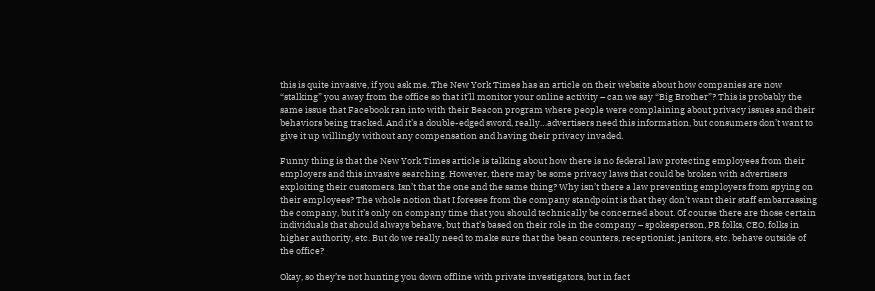this is quite invasive, if you ask me. The New York Times has an article on their website about how companies are now “stalking” you away from the office so that it’ll monitor your online activity – can we say “Big Brother”? This is probably the same issue that Facebook ran into with their Beacon program where people were complaining about privacy issues and their behaviors being tracked. And it’s a double-edged sword, really…advertisers need this information, but consumers don’t want to give it up willingly without any compensation and having their privacy invaded.

Funny thing is that the New York Times article is talking about how there is no federal law protecting employees from their employers and this invasive searching. However, there may be some privacy laws that could be broken with advertisers exploiting their customers. Isn’t that the one and the same thing? Why isn’t there a law preventing employers from spying on their employees? The whole notion that I foresee from the company standpoint is that they don’t want their staff embarrassing the company, but it’s only on company time that you should technically be concerned about. Of course there are those certain individuals that should always behave, but that’s based on their role in the company – spokesperson, PR folks, CEO, folks in higher authority, etc. But do we really need to make sure that the bean counters, receptionist, janitors, etc. behave outside of the office?

Okay, so they’re not hunting you down offline with private investigators, but in fact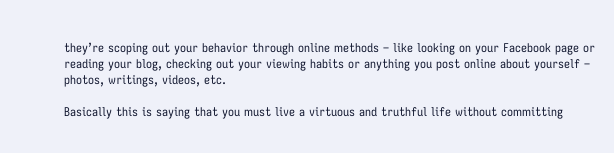they’re scoping out your behavior through online methods – like looking on your Facebook page or reading your blog, checking out your viewing habits or anything you post online about yourself – photos, writings, videos, etc.

Basically this is saying that you must live a virtuous and truthful life without committing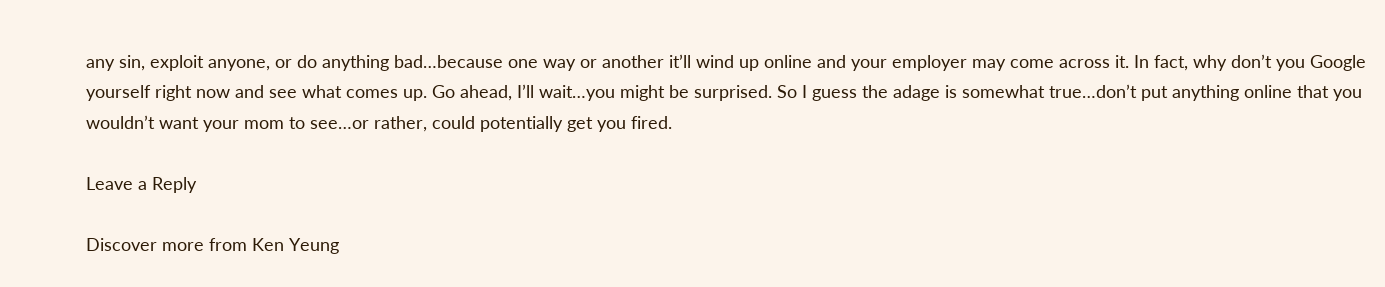any sin, exploit anyone, or do anything bad…because one way or another it’ll wind up online and your employer may come across it. In fact, why don’t you Google yourself right now and see what comes up. Go ahead, I’ll wait…you might be surprised. So I guess the adage is somewhat true…don’t put anything online that you wouldn’t want your mom to see…or rather, could potentially get you fired.

Leave a Reply

Discover more from Ken Yeung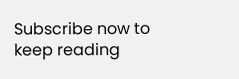Subscribe now to keep reading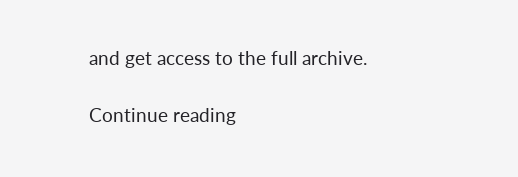and get access to the full archive.

Continue reading